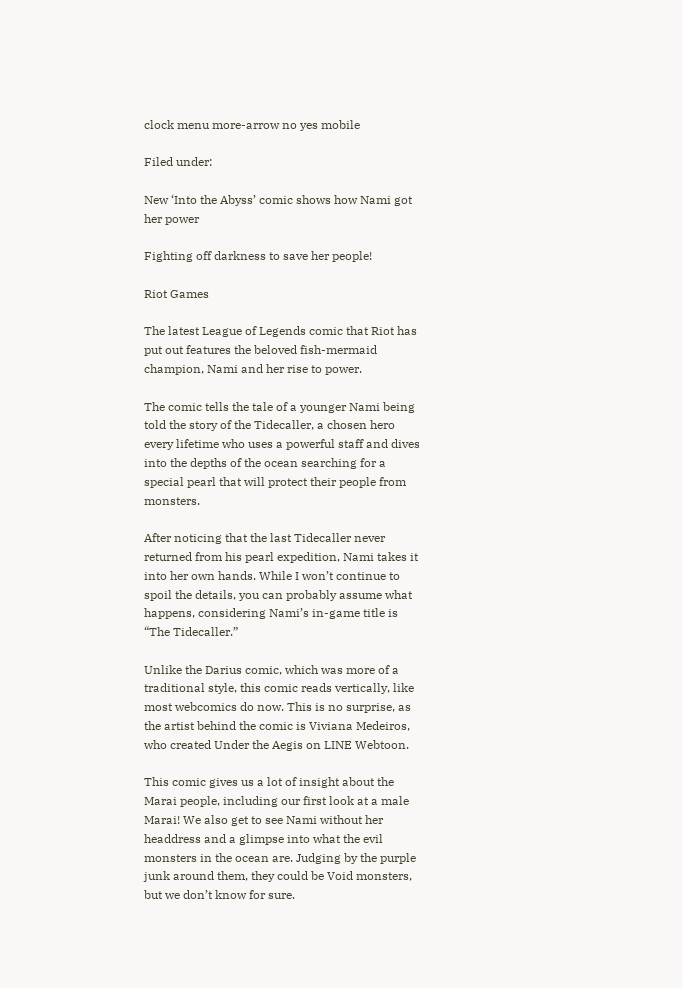clock menu more-arrow no yes mobile

Filed under:

New ‘Into the Abyss’ comic shows how Nami got her power

Fighting off darkness to save her people!

Riot Games

The latest League of Legends comic that Riot has put out features the beloved fish-mermaid champion, Nami and her rise to power.

The comic tells the tale of a younger Nami being told the story of the Tidecaller, a chosen hero every lifetime who uses a powerful staff and dives into the depths of the ocean searching for a special pearl that will protect their people from monsters.

After noticing that the last Tidecaller never returned from his pearl expedition, Nami takes it into her own hands. While I won’t continue to spoil the details, you can probably assume what happens, considering Nami’s in-game title is “The Tidecaller.”

Unlike the Darius comic, which was more of a traditional style, this comic reads vertically, like most webcomics do now. This is no surprise, as the artist behind the comic is Viviana Medeiros, who created Under the Aegis on LINE Webtoon.

This comic gives us a lot of insight about the Marai people, including our first look at a male Marai! We also get to see Nami without her headdress and a glimpse into what the evil monsters in the ocean are. Judging by the purple junk around them, they could be Void monsters, but we don’t know for sure.